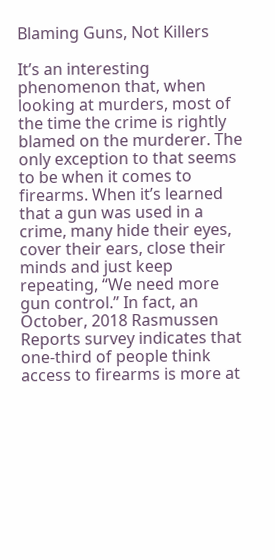Blaming Guns, Not Killers

It’s an interesting phenomenon that, when looking at murders, most of the time the crime is rightly blamed on the murderer. The only exception to that seems to be when it comes to firearms. When it’s learned that a gun was used in a crime, many hide their eyes, cover their ears, close their minds and just keep repeating, “We need more gun control.” In fact, an October, 2018 Rasmussen Reports survey indicates that one-third of people think access to firearms is more at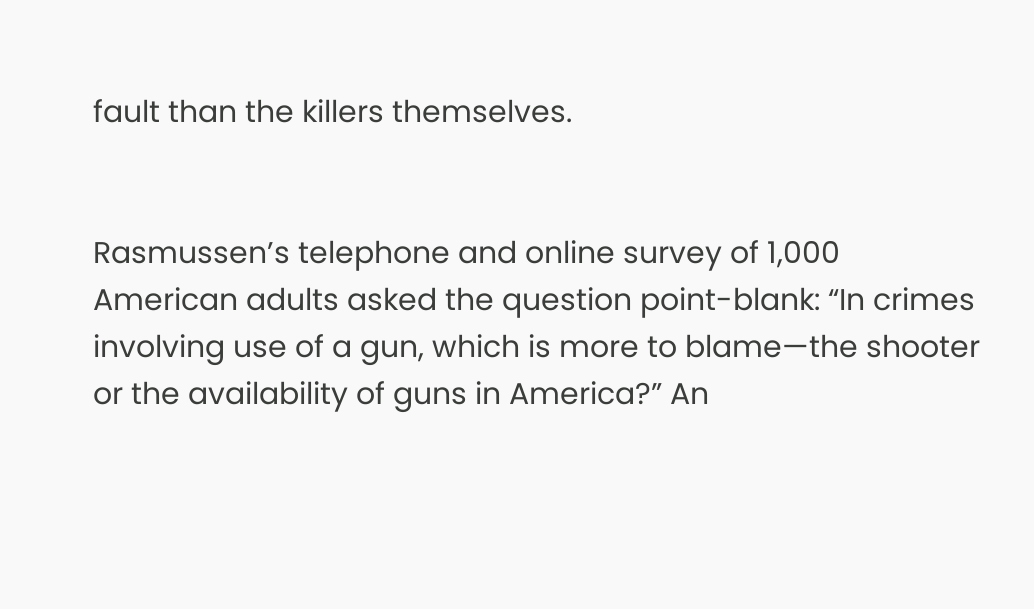fault than the killers themselves.


Rasmussen’s telephone and online survey of 1,000 American adults asked the question point-blank: “In crimes involving use of a gun, which is more to blame—the shooter or the availability of guns in America?” An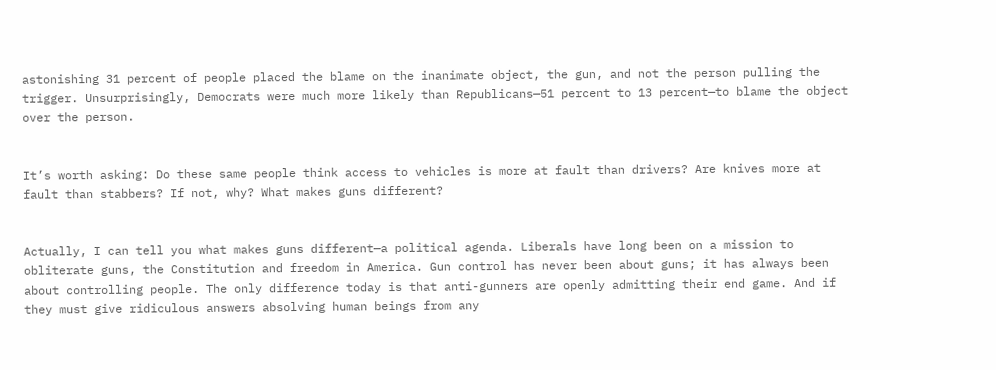astonishing 31 percent of people placed the blame on the inanimate object, the gun, and not the person pulling the trigger. Unsurprisingly, Democrats were much more likely than Republicans—51 percent to 13 percent—to blame the object over the person.


It’s worth asking: Do these same people think access to vehicles is more at fault than drivers? Are knives more at fault than stabbers? If not, why? What makes guns different?


Actually, I can tell you what makes guns different—a political agenda. Liberals have long been on a mission to obliterate guns, the Constitution and freedom in America. Gun control has never been about guns; it has always been about controlling people. The only difference today is that anti-gunners are openly admitting their end game. And if they must give ridiculous answers absolving human beings from any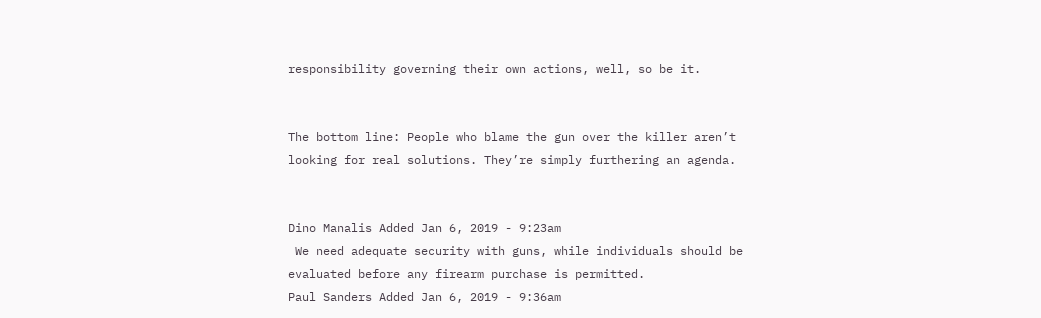responsibility governing their own actions, well, so be it.


The bottom line: People who blame the gun over the killer aren’t looking for real solutions. They’re simply furthering an agenda.


Dino Manalis Added Jan 6, 2019 - 9:23am
 We need adequate security with guns, while individuals should be evaluated before any firearm purchase is permitted.
Paul Sanders Added Jan 6, 2019 - 9:36am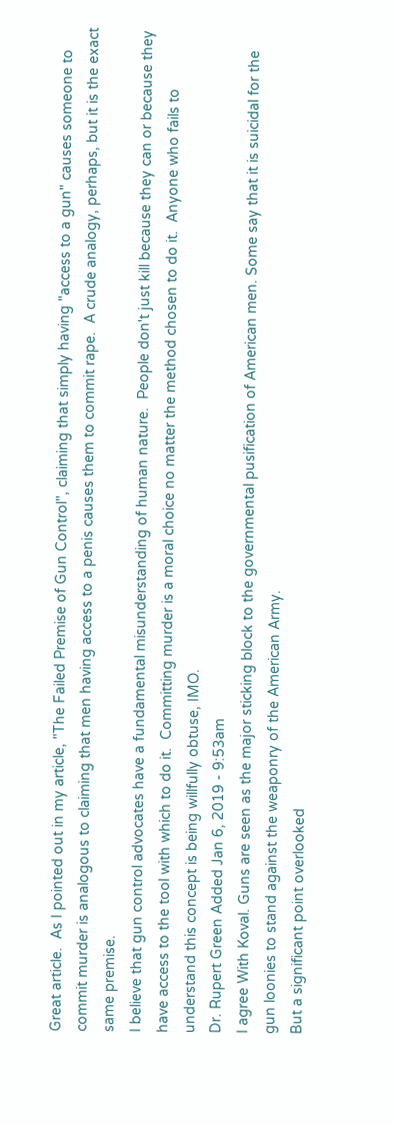Great article.  As I pointed out in my article, "The Failed Premise of Gun Control", claiming that simply having "access to a gun" causes someone to commit murder is analogous to claiming that men having access to a penis causes them to commit rape.  A crude analogy, perhaps, but it is the exact same premise.
I believe that gun control advocates have a fundamental misunderstanding of human nature.  People don't just kill because they can or because they have access to the tool with which to do it.  Committing murder is a moral choice no matter the method chosen to do it.  Anyone who fails to understand this concept is being willfully obtuse, IMO.
Dr. Rupert Green Added Jan 6, 2019 - 9:53am
I agree With Koval. Guns are seen as the major sticking block to the governmental pusification of American men. Some say that it is suicidal for the gun loonies to stand against the weaponry of the American Army.
But a significant point overlooked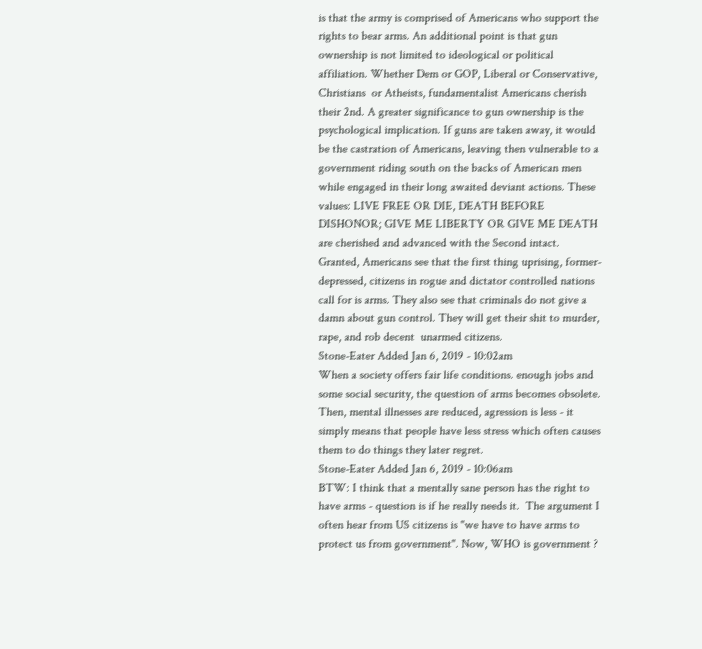is that the army is comprised of Americans who support the rights to bear arms. An additional point is that gun ownership is not limited to ideological or political affiliation. Whether Dem or GOP, Liberal or Conservative, Christians  or Atheists, fundamentalist Americans cherish their 2nd. A greater significance to gun ownership is the psychological implication. If guns are taken away, it would be the castration of Americans, leaving then vulnerable to a government riding south on the backs of American men while engaged in their long awaited deviant actions. These values: LIVE FREE OR DIE, DEATH BEFORE DISHONOR; GIVE ME LIBERTY OR GIVE ME DEATH are cherished and advanced with the Second intact.
Granted, Americans see that the first thing uprising, former-depressed, citizens in rogue and dictator controlled nations call for is arms. They also see that criminals do not give a damn about gun control. They will get their shit to murder, rape, and rob decent  unarmed citizens.
Stone-Eater Added Jan 6, 2019 - 10:02am
When a society offers fair life conditions. enough jobs and some social security, the question of arms becomes obsolete. Then, mental illnesses are reduced, agression is less - it simply means that people have less stress which often causes them to do things they later regret.
Stone-Eater Added Jan 6, 2019 - 10:06am
BTW: I think that a mentally sane person has the right to have arms - question is if he really needs it.  The argument I often hear from US citizens is "we have to have arms to protect us from government". Now, WHO is government ?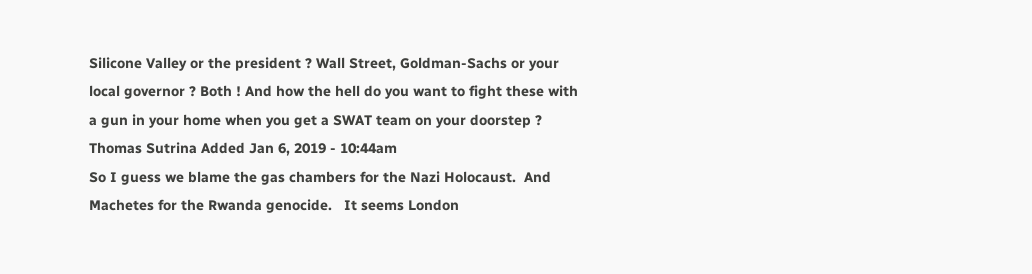Silicone Valley or the president ? Wall Street, Goldman-Sachs or your local governor ? Both ! And how the hell do you want to fight these with a gun in your home when you get a SWAT team on your doorstep ?
Thomas Sutrina Added Jan 6, 2019 - 10:44am
So I guess we blame the gas chambers for the Nazi Holocaust.  And Machetes for the Rwanda genocide.   It seems London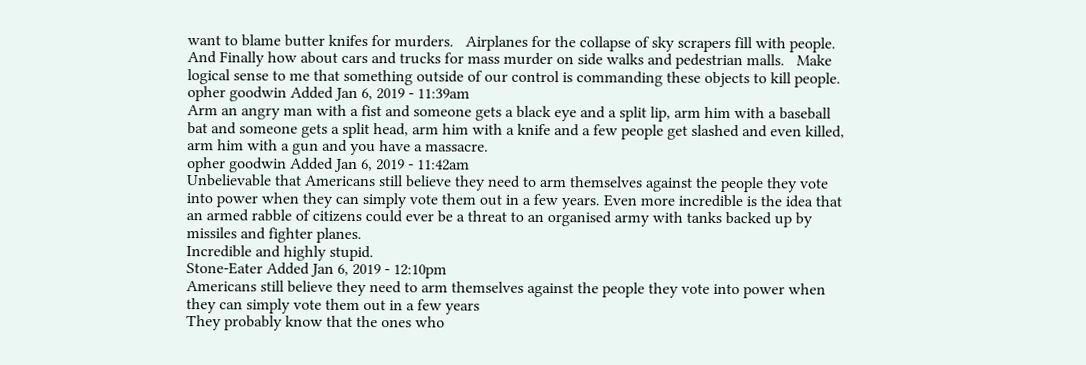want to blame butter knifes for murders.   Airplanes for the collapse of sky scrapers fill with people. And Finally how about cars and trucks for mass murder on side walks and pedestrian malls.   Make logical sense to me that something outside of our control is commanding these objects to kill people.
opher goodwin Added Jan 6, 2019 - 11:39am
Arm an angry man with a fist and someone gets a black eye and a split lip, arm him with a baseball bat and someone gets a split head, arm him with a knife and a few people get slashed and even killed, arm him with a gun and you have a massacre.
opher goodwin Added Jan 6, 2019 - 11:42am
Unbelievable that Americans still believe they need to arm themselves against the people they vote into power when they can simply vote them out in a few years. Even more incredible is the idea that an armed rabble of citizens could ever be a threat to an organised army with tanks backed up by missiles and fighter planes.
Incredible and highly stupid.
Stone-Eater Added Jan 6, 2019 - 12:10pm
Americans still believe they need to arm themselves against the people they vote into power when they can simply vote them out in a few years
They probably know that the ones who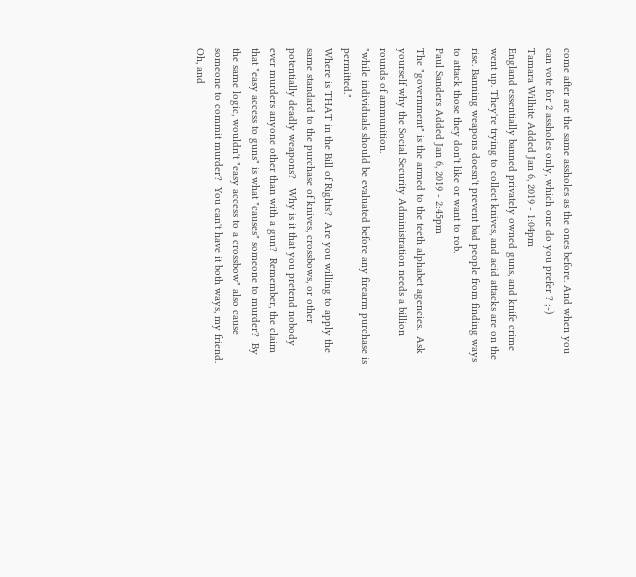come after are the same assholes as the ones before. And when you can vote for 2 assholes only, which one do you prefer ? ;-)
Tamara Wilhite Added Jan 6, 2019 - 1:04pm
England essentially banned privately owned guns, and knife crime went up. They're trying to collect knives, and acid attacks are on the rise. Banning weapons doesn't prevent bad people from finding ways to attack those they don't like or want to rob.
Paul Sanders Added Jan 6, 2019 - 2:45pm
The "government" is the armed to the teeth alphabet agencies.  Ask yourself why the Social Security Administration needs a billion rounds of ammunition.
"while individuals should be evaluated before any firearm purchase is permitted."
Where is THAT in the Bill of Rights?  Are you willing to apply the same standard to the purchase of knives, crossbows, or other potentially deadly weapons?   Why is it that you pretend nobody ever murders anyone other than with a gun?  Remember, the claim that "easy access to guns" is what "causes" someone to murder?  By the same logic, wouldn't "easy access to a crossbow" also cause someone to commit murder?  You can't have it both ways, my friend.
Oh, and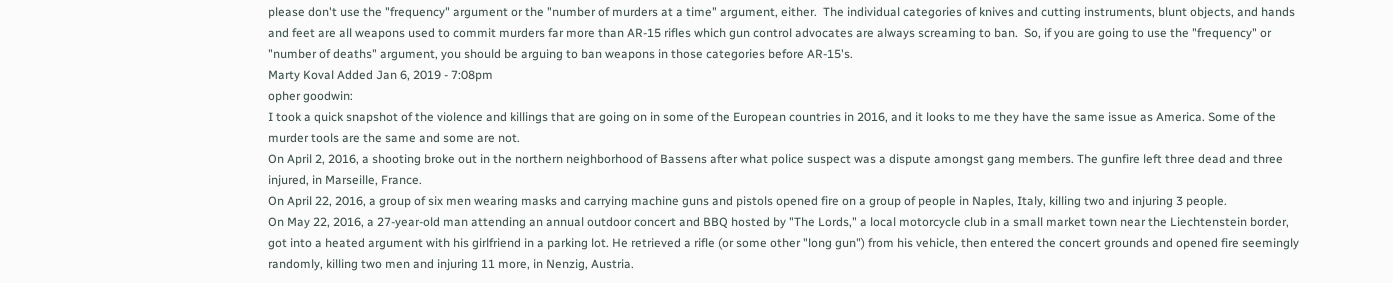please don't use the "frequency" argument or the "number of murders at a time" argument, either.  The individual categories of knives and cutting instruments, blunt objects, and hands and feet are all weapons used to commit murders far more than AR-15 rifles which gun control advocates are always screaming to ban.  So, if you are going to use the "frequency" or "number of deaths" argument, you should be arguing to ban weapons in those categories before AR-15's.
Marty Koval Added Jan 6, 2019 - 7:08pm
opher goodwin:
I took a quick snapshot of the violence and killings that are going on in some of the European countries in 2016, and it looks to me they have the same issue as America. Some of the murder tools are the same and some are not.
On April 2, 2016, a shooting broke out in the northern neighborhood of Bassens after what police suspect was a dispute amongst gang members. The gunfire left three dead and three injured, in Marseille, France.
On April 22, 2016, a group of six men wearing masks and carrying machine guns and pistols opened fire on a group of people in Naples, Italy, killing two and injuring 3 people.
On May 22, 2016, a 27-year-old man attending an annual outdoor concert and BBQ hosted by "The Lords," a local motorcycle club in a small market town near the Liechtenstein border, got into a heated argument with his girlfriend in a parking lot. He retrieved a rifle (or some other "long gun") from his vehicle, then entered the concert grounds and opened fire seemingly randomly, killing two men and injuring 11 more, in Nenzig, Austria.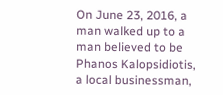On June 23, 2016, a man walked up to a man believed to be Phanos Kalopsidiotis, a local businessman,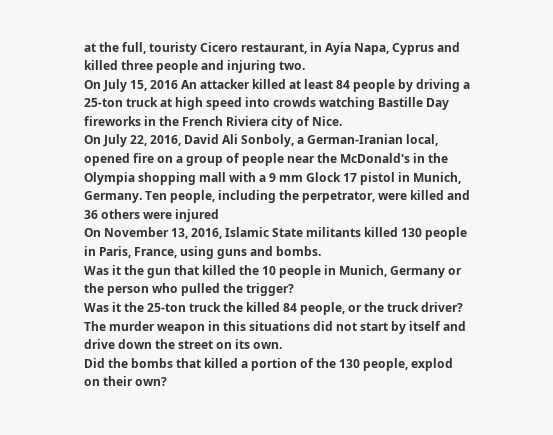at the full, touristy Cicero restaurant, in Ayia Napa, Cyprus and killed three people and injuring two.
On July 15, 2016 An attacker killed at least 84 people by driving a 25-ton truck at high speed into crowds watching Bastille Day fireworks in the French Riviera city of Nice.
On July 22, 2016, David Ali Sonboly, a German-Iranian local, opened fire on a group of people near the McDonald's in the Olympia shopping mall with a 9 mm Glock 17 pistol in Munich, Germany. Ten people, including the perpetrator, were killed and 36 others were injured
On November 13, 2016, Islamic State militants killed 130 people in Paris, France, using guns and bombs.
Was it the gun that killed the 10 people in Munich, Germany or the person who pulled the trigger?
Was it the 25-ton truck the killed 84 people, or the truck driver? The murder weapon in this situations did not start by itself and drive down the street on its own.
Did the bombs that killed a portion of the 130 people, explod on their own?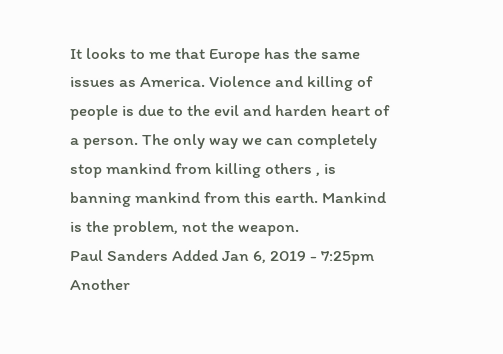It looks to me that Europe has the same issues as America. Violence and killing of people is due to the evil and harden heart of a person. The only way we can completely stop mankind from killing others , is banning mankind from this earth. Mankind is the problem, not the weapon.
Paul Sanders Added Jan 6, 2019 - 7:25pm
Another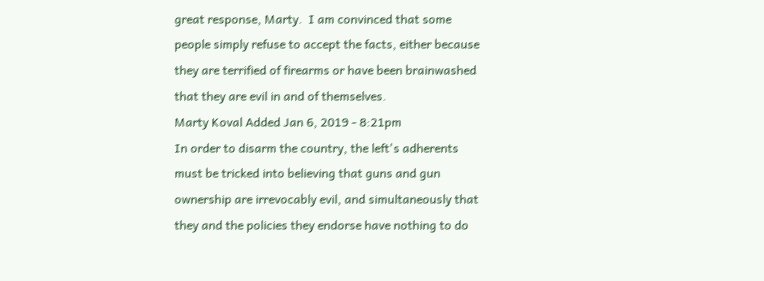great response, Marty.  I am convinced that some people simply refuse to accept the facts, either because they are terrified of firearms or have been brainwashed that they are evil in and of themselves.
Marty Koval Added Jan 6, 2019 - 8:21pm
In order to disarm the country, the left's adherents must be tricked into believing that guns and gun ownership are irrevocably evil, and simultaneously that they and the policies they endorse have nothing to do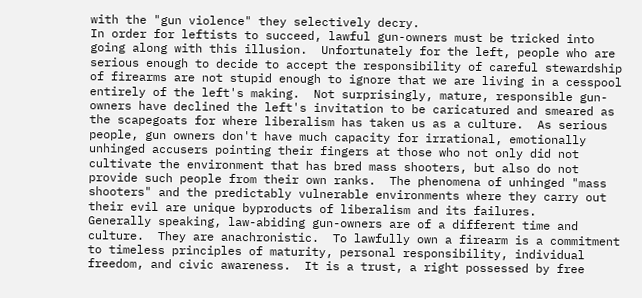with the "gun violence" they selectively decry.
In order for leftists to succeed, lawful gun-owners must be tricked into going along with this illusion.  Unfortunately for the left, people who are serious enough to decide to accept the responsibility of careful stewardship of firearms are not stupid enough to ignore that we are living in a cesspool entirely of the left's making.  Not surprisingly, mature, responsible gun-owners have declined the left's invitation to be caricatured and smeared as the scapegoats for where liberalism has taken us as a culture.  As serious people, gun owners don't have much capacity for irrational, emotionally unhinged accusers pointing their fingers at those who not only did not cultivate the environment that has bred mass shooters, but also do not provide such people from their own ranks.  The phenomena of unhinged "mass shooters" and the predictably vulnerable environments where they carry out their evil are unique byproducts of liberalism and its failures.
Generally speaking, law-abiding gun-owners are of a different time and culture.  They are anachronistic.  To lawfully own a firearm is a commitment to timeless principles of maturity, personal responsibility, individual freedom, and civic awareness.  It is a trust, a right possessed by free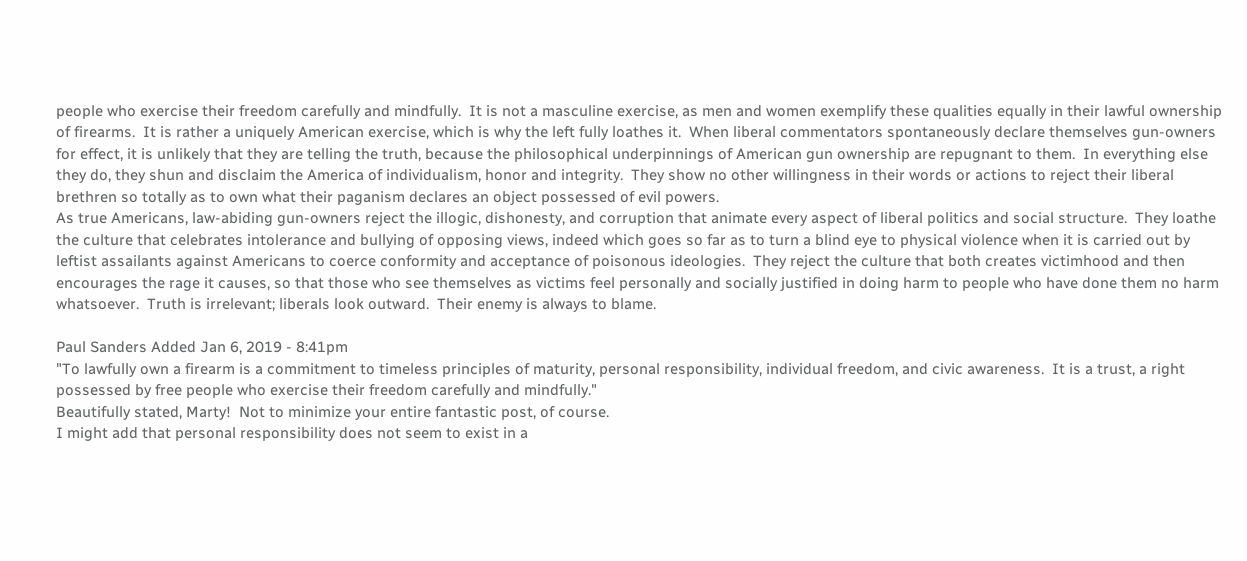people who exercise their freedom carefully and mindfully.  It is not a masculine exercise, as men and women exemplify these qualities equally in their lawful ownership of firearms.  It is rather a uniquely American exercise, which is why the left fully loathes it.  When liberal commentators spontaneously declare themselves gun-owners for effect, it is unlikely that they are telling the truth, because the philosophical underpinnings of American gun ownership are repugnant to them.  In everything else they do, they shun and disclaim the America of individualism, honor and integrity.  They show no other willingness in their words or actions to reject their liberal brethren so totally as to own what their paganism declares an object possessed of evil powers.
As true Americans, law-abiding gun-owners reject the illogic, dishonesty, and corruption that animate every aspect of liberal politics and social structure.  They loathe the culture that celebrates intolerance and bullying of opposing views, indeed which goes so far as to turn a blind eye to physical violence when it is carried out by leftist assailants against Americans to coerce conformity and acceptance of poisonous ideologies.  They reject the culture that both creates victimhood and then encourages the rage it causes, so that those who see themselves as victims feel personally and socially justified in doing harm to people who have done them no harm whatsoever.  Truth is irrelevant; liberals look outward.  Their enemy is always to blame.

Paul Sanders Added Jan 6, 2019 - 8:41pm
"To lawfully own a firearm is a commitment to timeless principles of maturity, personal responsibility, individual freedom, and civic awareness.  It is a trust, a right possessed by free people who exercise their freedom carefully and mindfully."
Beautifully stated, Marty!  Not to minimize your entire fantastic post, of course.
I might add that personal responsibility does not seem to exist in a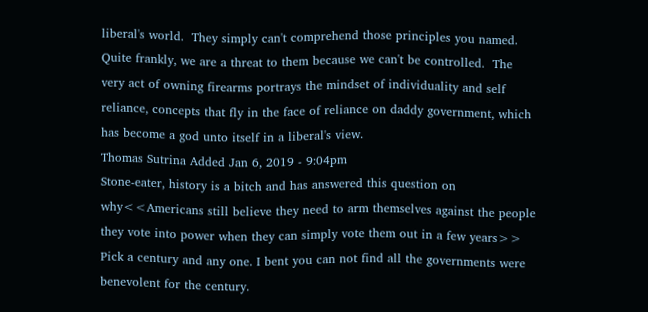liberal's world.  They simply can't comprehend those principles you named.
Quite frankly, we are a threat to them because we can't be controlled.  The very act of owning firearms portrays the mindset of individuality and self reliance, concepts that fly in the face of reliance on daddy government, which has become a god unto itself in a liberal's view.
Thomas Sutrina Added Jan 6, 2019 - 9:04pm
Stone-eater, history is a bitch and has answered this question on why<<Americans still believe they need to arm themselves against the people they vote into power when they can simply vote them out in a few years>>  Pick a century and any one. I bent you can not find all the governments were benevolent for the century.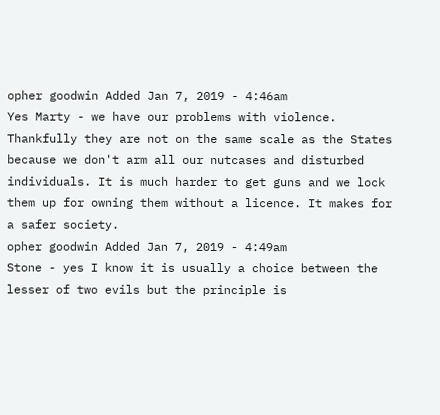opher goodwin Added Jan 7, 2019 - 4:46am
Yes Marty - we have our problems with violence. Thankfully they are not on the same scale as the States because we don't arm all our nutcases and disturbed individuals. It is much harder to get guns and we lock them up for owning them without a licence. It makes for a safer society.
opher goodwin Added Jan 7, 2019 - 4:49am
Stone - yes I know it is usually a choice between the lesser of two evils but the principle is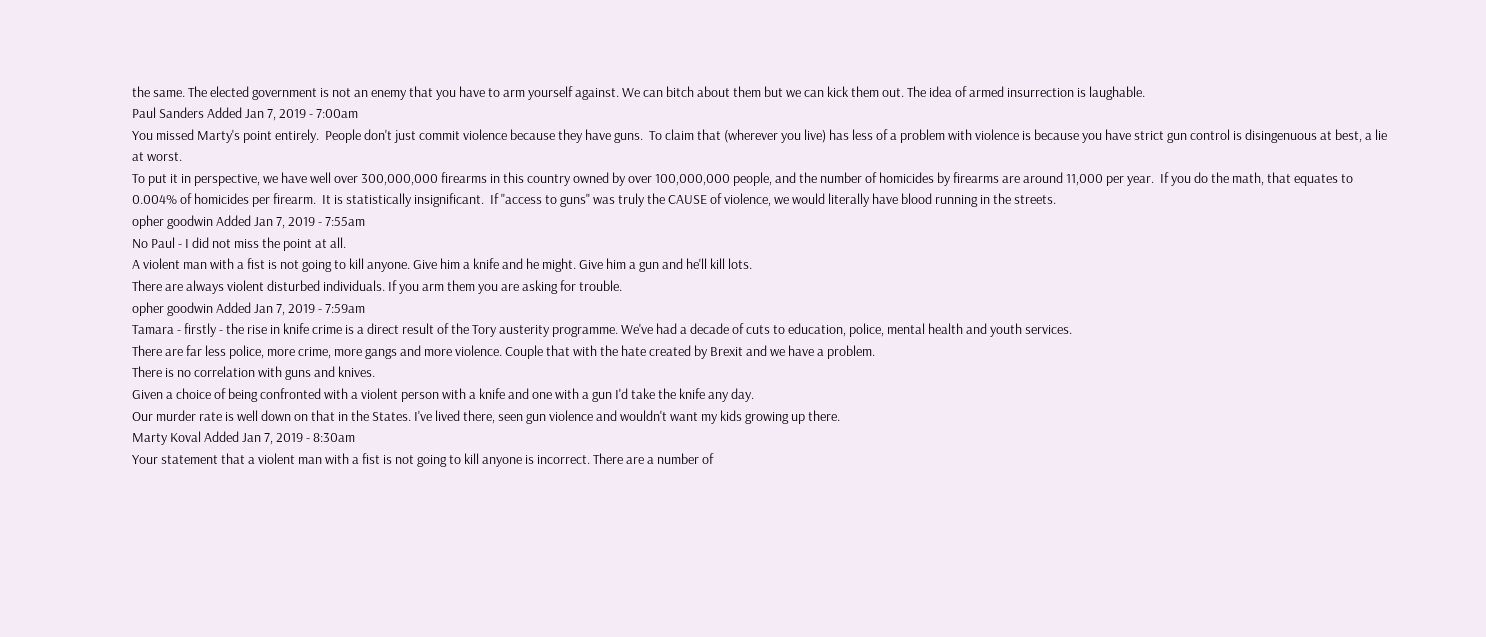the same. The elected government is not an enemy that you have to arm yourself against. We can bitch about them but we can kick them out. The idea of armed insurrection is laughable.
Paul Sanders Added Jan 7, 2019 - 7:00am
You missed Marty's point entirely.  People don't just commit violence because they have guns.  To claim that (wherever you live) has less of a problem with violence is because you have strict gun control is disingenuous at best, a lie at worst.
To put it in perspective, we have well over 300,000,000 firearms in this country owned by over 100,000,000 people, and the number of homicides by firearms are around 11,000 per year.  If you do the math, that equates to 0.004% of homicides per firearm.  It is statistically insignificant.  If "access to guns" was truly the CAUSE of violence, we would literally have blood running in the streets.
opher goodwin Added Jan 7, 2019 - 7:55am
No Paul - I did not miss the point at all.
A violent man with a fist is not going to kill anyone. Give him a knife and he might. Give him a gun and he'll kill lots.
There are always violent disturbed individuals. If you arm them you are asking for trouble.
opher goodwin Added Jan 7, 2019 - 7:59am
Tamara - firstly - the rise in knife crime is a direct result of the Tory austerity programme. We've had a decade of cuts to education, police, mental health and youth services.
There are far less police, more crime, more gangs and more violence. Couple that with the hate created by Brexit and we have a problem.
There is no correlation with guns and knives.
Given a choice of being confronted with a violent person with a knife and one with a gun I'd take the knife any day.
Our murder rate is well down on that in the States. I've lived there, seen gun violence and wouldn't want my kids growing up there.
Marty Koval Added Jan 7, 2019 - 8:30am
Your statement that a violent man with a fist is not going to kill anyone is incorrect. There are a number of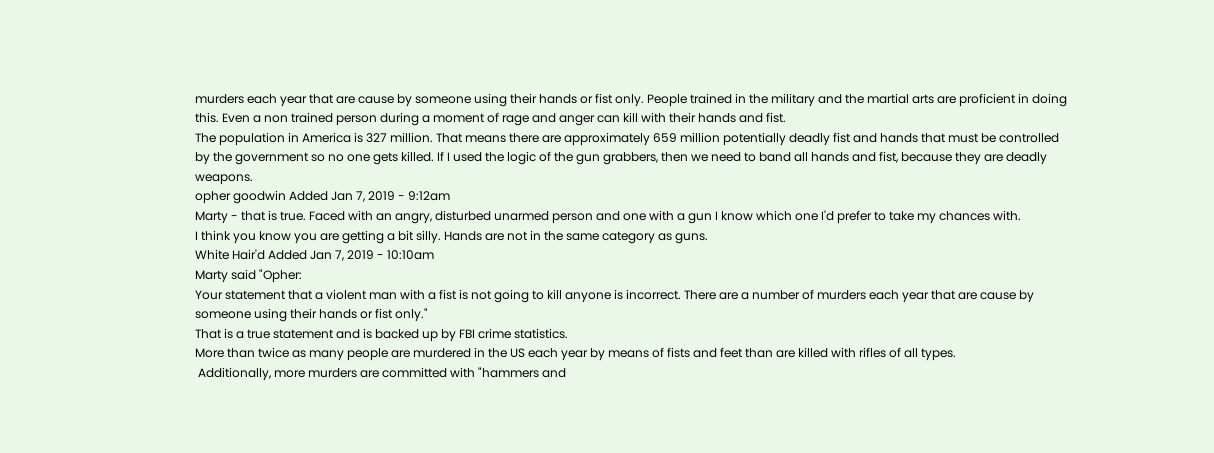murders each year that are cause by someone using their hands or fist only. People trained in the military and the martial arts are proficient in doing this. Even a non trained person during a moment of rage and anger can kill with their hands and fist.
The population in America is 327 million. That means there are approximately 659 million potentially deadly fist and hands that must be controlled by the government so no one gets killed. If I used the logic of the gun grabbers, then we need to band all hands and fist, because they are deadly weapons.
opher goodwin Added Jan 7, 2019 - 9:12am
Marty - that is true. Faced with an angry, disturbed unarmed person and one with a gun I know which one I'd prefer to take my chances with.
I think you know you are getting a bit silly. Hands are not in the same category as guns.
White Hair'd Added Jan 7, 2019 - 10:10am
Marty said "Opher:
Your statement that a violent man with a fist is not going to kill anyone is incorrect. There are a number of murders each year that are cause by someone using their hands or fist only."
That is a true statement and is backed up by FBI crime statistics.
More than twice as many people are murdered in the US each year by means of fists and feet than are killed with rifles of all types.
 Additionally, more murders are committed with "hammers and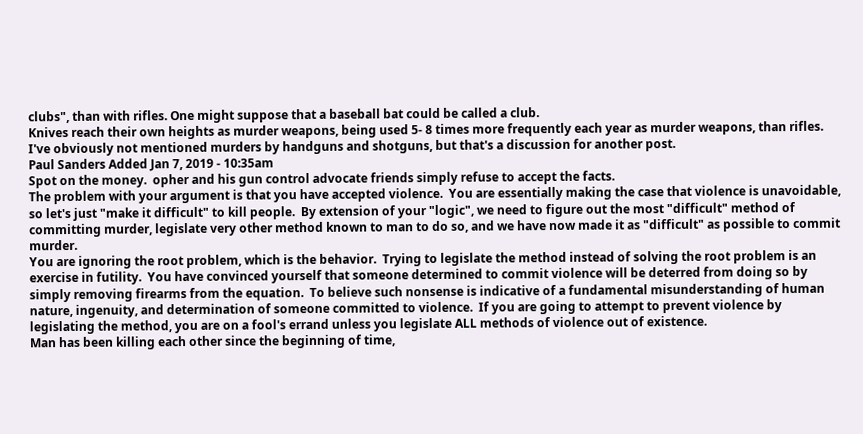clubs", than with rifles. One might suppose that a baseball bat could be called a club.
Knives reach their own heights as murder weapons, being used 5- 8 times more frequently each year as murder weapons, than rifles.
I've obviously not mentioned murders by handguns and shotguns, but that's a discussion for another post.
Paul Sanders Added Jan 7, 2019 - 10:35am
Spot on the money.  opher and his gun control advocate friends simply refuse to accept the facts.
The problem with your argument is that you have accepted violence.  You are essentially making the case that violence is unavoidable, so let's just "make it difficult" to kill people.  By extension of your "logic", we need to figure out the most "difficult" method of committing murder, legislate very other method known to man to do so, and we have now made it as "difficult" as possible to commit murder.
You are ignoring the root problem, which is the behavior.  Trying to legislate the method instead of solving the root problem is an exercise in futility.  You have convinced yourself that someone determined to commit violence will be deterred from doing so by simply removing firearms from the equation.  To believe such nonsense is indicative of a fundamental misunderstanding of human nature, ingenuity, and determination of someone committed to violence.  If you are going to attempt to prevent violence by legislating the method, you are on a fool's errand unless you legislate ALL methods of violence out of existence.
Man has been killing each other since the beginning of time,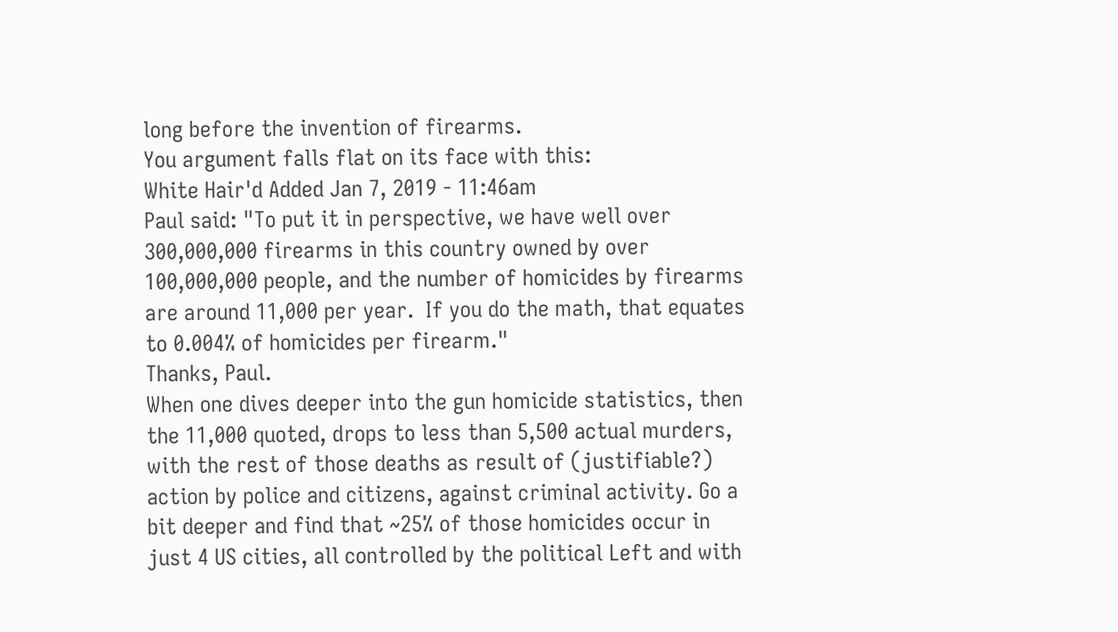long before the invention of firearms.
You argument falls flat on its face with this:
White Hair'd Added Jan 7, 2019 - 11:46am
Paul said: "To put it in perspective, we have well over 300,000,000 firearms in this country owned by over 100,000,000 people, and the number of homicides by firearms are around 11,000 per year.  If you do the math, that equates to 0.004% of homicides per firearm."
Thanks, Paul.
When one dives deeper into the gun homicide statistics, then the 11,000 quoted, drops to less than 5,500 actual murders, with the rest of those deaths as result of (justifiable?) action by police and citizens, against criminal activity. Go a bit deeper and find that ~25% of those homicides occur in just 4 US cities, all controlled by the political Left and with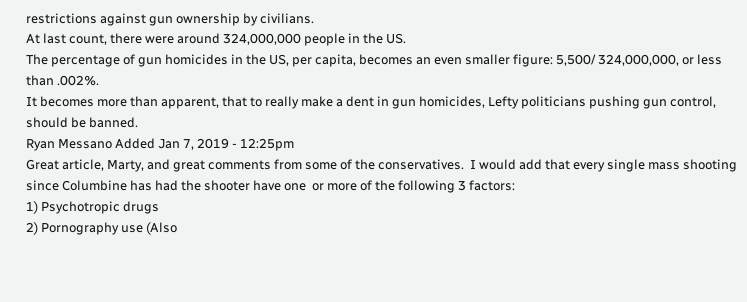restrictions against gun ownership by civilians.
At last count, there were around 324,000,000 people in the US.
The percentage of gun homicides in the US, per capita, becomes an even smaller figure: 5,500/ 324,000,000, or less than .002%.
It becomes more than apparent, that to really make a dent in gun homicides, Lefty politicians pushing gun control, should be banned.
Ryan Messano Added Jan 7, 2019 - 12:25pm
Great article, Marty, and great comments from some of the conservatives.  I would add that every single mass shooting since Columbine has had the shooter have one  or more of the following 3 factors:
1) Psychotropic drugs
2) Pornography use (Also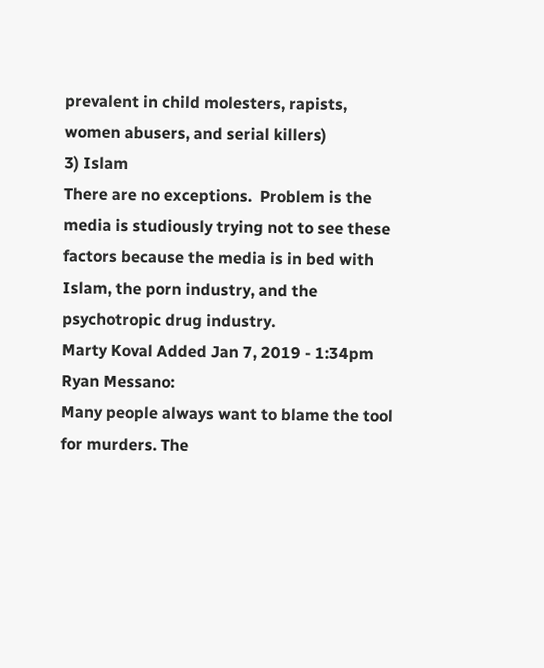prevalent in child molesters, rapists, women abusers, and serial killers)
3) Islam
There are no exceptions.  Problem is the media is studiously trying not to see these factors because the media is in bed with Islam, the porn industry, and the psychotropic drug industry.
Marty Koval Added Jan 7, 2019 - 1:34pm
Ryan Messano:
Many people always want to blame the tool for murders. The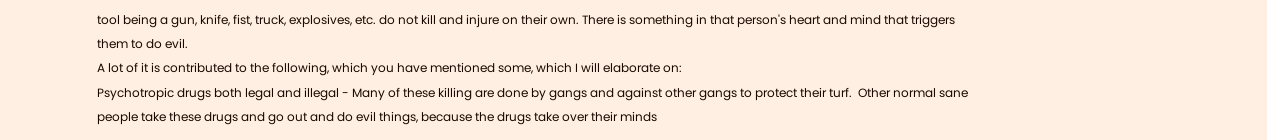tool being a gun, knife, fist, truck, explosives, etc. do not kill and injure on their own. There is something in that person's heart and mind that triggers them to do evil.
A lot of it is contributed to the following, which you have mentioned some, which I will elaborate on:
Psychotropic drugs both legal and illegal - Many of these killing are done by gangs and against other gangs to protect their turf.  Other normal sane people take these drugs and go out and do evil things, because the drugs take over their minds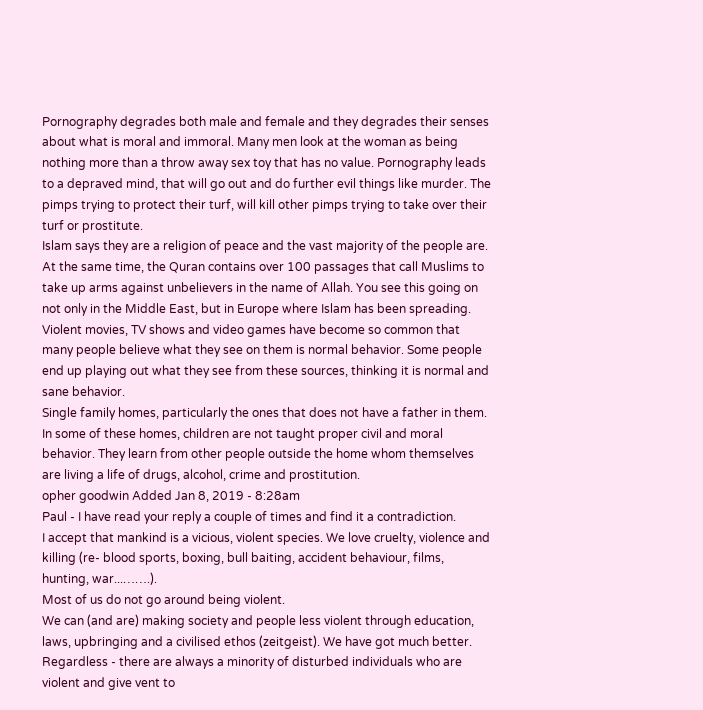Pornography degrades both male and female and they degrades their senses about what is moral and immoral. Many men look at the woman as being nothing more than a throw away sex toy that has no value. Pornography leads to a depraved mind, that will go out and do further evil things like murder. The pimps trying to protect their turf, will kill other pimps trying to take over their turf or prostitute.
Islam says they are a religion of peace and the vast majority of the people are.  At the same time, the Quran contains over 100 passages that call Muslims to take up arms against unbelievers in the name of Allah. You see this going on not only in the Middle East, but in Europe where Islam has been spreading.
Violent movies, TV shows and video games have become so common that many people believe what they see on them is normal behavior. Some people end up playing out what they see from these sources, thinking it is normal and sane behavior.
Single family homes, particularly the ones that does not have a father in them. In some of these homes, children are not taught proper civil and moral behavior. They learn from other people outside the home whom themselves are living a life of drugs, alcohol, crime and prostitution.
opher goodwin Added Jan 8, 2019 - 8:28am
Paul - I have read your reply a couple of times and find it a contradiction.
I accept that mankind is a vicious, violent species. We love cruelty, violence and killing (re- blood sports, boxing, bull baiting, accident behaviour, films, hunting, war...…….).
Most of us do not go around being violent.
We can (and are) making society and people less violent through education, laws, upbringing and a civilised ethos (zeitgeist). We have got much better.
Regardless - there are always a minority of disturbed individuals who are violent and give vent to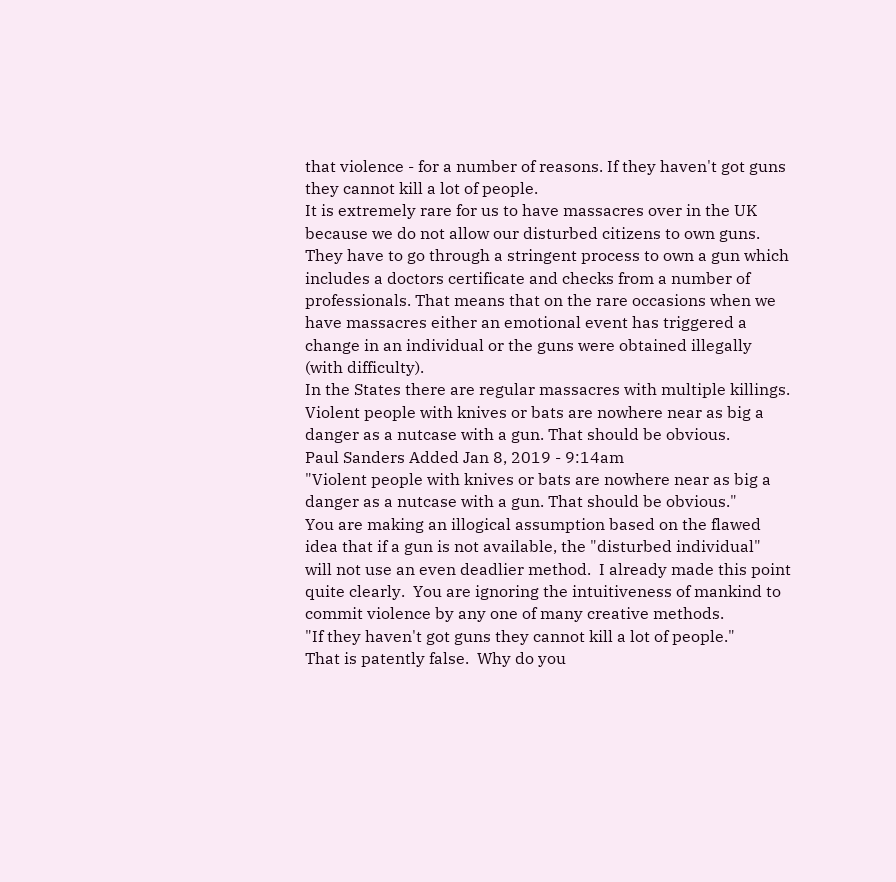that violence - for a number of reasons. If they haven't got guns they cannot kill a lot of people.
It is extremely rare for us to have massacres over in the UK because we do not allow our disturbed citizens to own guns. They have to go through a stringent process to own a gun which includes a doctors certificate and checks from a number of professionals. That means that on the rare occasions when we have massacres either an emotional event has triggered a change in an individual or the guns were obtained illegally (with difficulty).
In the States there are regular massacres with multiple killings.
Violent people with knives or bats are nowhere near as big a danger as a nutcase with a gun. That should be obvious.
Paul Sanders Added Jan 8, 2019 - 9:14am
"Violent people with knives or bats are nowhere near as big a danger as a nutcase with a gun. That should be obvious."
You are making an illogical assumption based on the flawed idea that if a gun is not available, the "disturbed individual" will not use an even deadlier method.  I already made this point quite clearly.  You are ignoring the intuitiveness of mankind to commit violence by any one of many creative methods.
"If they haven't got guns they cannot kill a lot of people."
That is patently false.  Why do you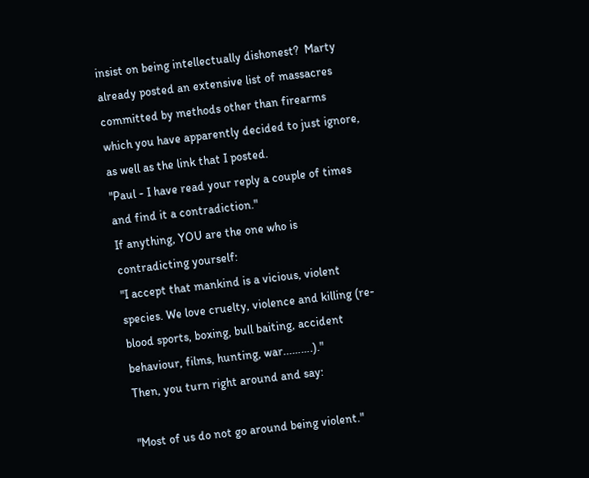insist on being intellectually dishonest?  Marty already posted an extensive list of massacres committed by methods other than firearms which you have apparently decided to just ignore, as well as the link that I posted.
"Paul - I have read your reply a couple of times and find it a contradiction."
If anything, YOU are the one who is contradicting yourself:
"I accept that mankind is a vicious, violent species. We love cruelty, violence and killing (re- blood sports, boxing, bull baiting, accident behaviour, films, hunting, war...…….)."
Then, you turn right around and say:

"Most of us do not go around being violent."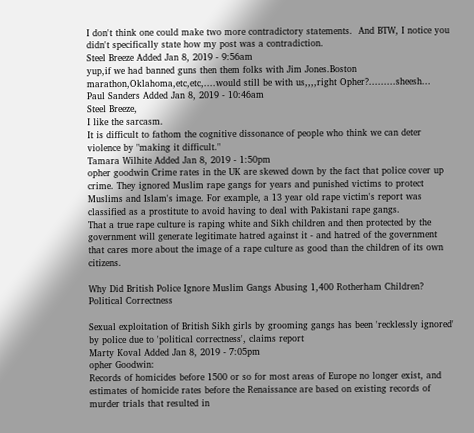I don't think one could make two more contradictory statements.  And BTW, I notice you didn't specifically state how my post was a contradiction.
Steel Breeze Added Jan 8, 2019 - 9:56am
yup,if we had banned guns then them folks with Jim Jones.Boston marathon,Oklahoma,etc,etc,....would still be with us,,,,right Opher?.........sheesh...
Paul Sanders Added Jan 8, 2019 - 10:46am
Steel Breeze,
I like the sarcasm.
It is difficult to fathom the cognitive dissonance of people who think we can deter violence by "making it difficult."
Tamara Wilhite Added Jan 8, 2019 - 1:50pm
opher goodwin Crime rates in the UK are skewed down by the fact that police cover up crime. They ignored Muslim rape gangs for years and punished victims to protect Muslims and Islam's image. For example, a 13 year old rape victim's report was classified as a prostitute to avoid having to deal with Pakistani rape gangs.
That a true rape culture is raping white and Sikh children and then protected by the government will generate legitimate hatred against it - and hatred of the government that cares more about the image of a rape culture as good than the children of its own citizens.

Why Did British Police Ignore Muslim Gangs Abusing 1,400 Rotherham Children? Political Correctness

Sexual exploitation of British Sikh girls by grooming gangs has been 'recklessly ignored' by police due to 'political correctness', claims report
Marty Koval Added Jan 8, 2019 - 7:05pm
opher Goodwin:
Records of homicides before 1500 or so for most areas of Europe no longer exist, and estimates of homicide rates before the Renaissance are based on existing records of murder trials that resulted in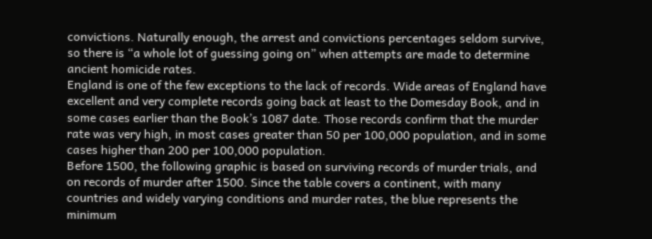convictions. Naturally enough, the arrest and convictions percentages seldom survive, so there is “a whole lot of guessing going on” when attempts are made to determine ancient homicide rates.
England is one of the few exceptions to the lack of records. Wide areas of England have excellent and very complete records going back at least to the Domesday Book, and in some cases earlier than the Book’s 1087 date. Those records confirm that the murder rate was very high, in most cases greater than 50 per 100,000 population, and in some cases higher than 200 per 100,000 population.
Before 1500, the following graphic is based on surviving records of murder trials, and on records of murder after 1500. Since the table covers a continent, with many countries and widely varying conditions and murder rates, the blue represents the minimum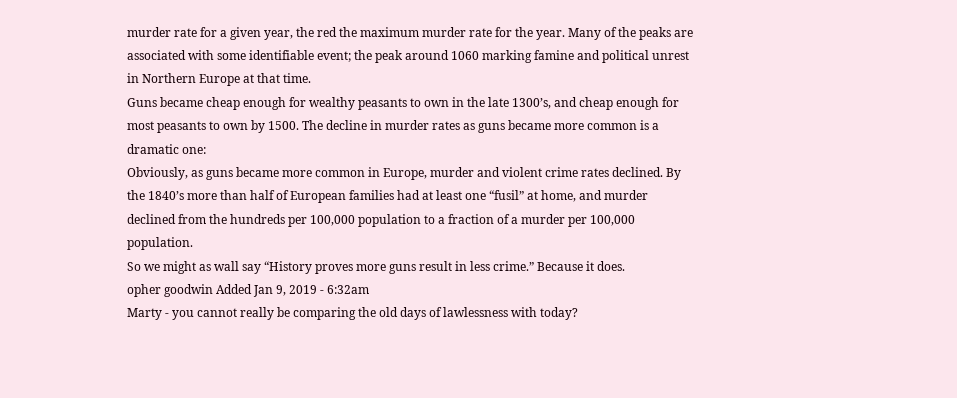murder rate for a given year, the red the maximum murder rate for the year. Many of the peaks are associated with some identifiable event; the peak around 1060 marking famine and political unrest in Northern Europe at that time.
Guns became cheap enough for wealthy peasants to own in the late 1300’s, and cheap enough for most peasants to own by 1500. The decline in murder rates as guns became more common is a dramatic one:
Obviously, as guns became more common in Europe, murder and violent crime rates declined. By the 1840’s more than half of European families had at least one “fusil” at home, and murder declined from the hundreds per 100,000 population to a fraction of a murder per 100,000 population.
So we might as wall say “History proves more guns result in less crime.” Because it does.
opher goodwin Added Jan 9, 2019 - 6:32am
Marty - you cannot really be comparing the old days of lawlessness with today?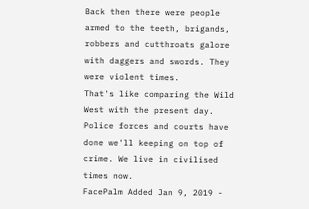Back then there were people armed to the teeth, brigands, robbers and cutthroats galore with daggers and swords. They were violent times.
That's like comparing the Wild West with the present day.
Police forces and courts have done we'll keeping on top of crime. We live in civilised times now.
FacePalm Added Jan 9, 2019 -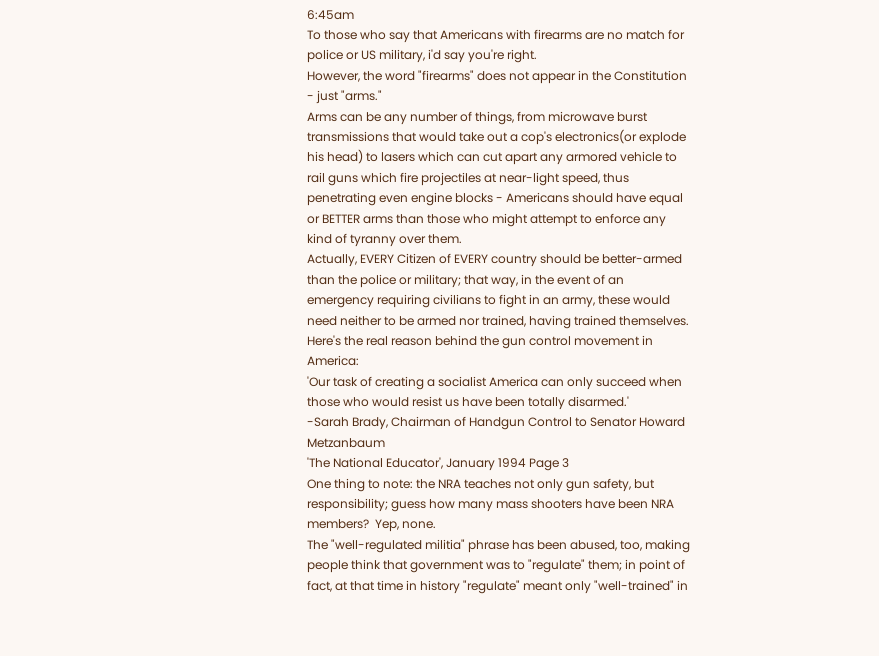6:45am
To those who say that Americans with firearms are no match for police or US military, i'd say you're right.
However, the word "firearms" does not appear in the Constitution - just "arms."
Arms can be any number of things, from microwave burst transmissions that would take out a cop's electronics(or explode his head) to lasers which can cut apart any armored vehicle to rail guns which fire projectiles at near-light speed, thus penetrating even engine blocks - Americans should have equal or BETTER arms than those who might attempt to enforce any kind of tyranny over them.
Actually, EVERY Citizen of EVERY country should be better-armed than the police or military; that way, in the event of an emergency requiring civilians to fight in an army, these would need neither to be armed nor trained, having trained themselves.
Here's the real reason behind the gun control movement in America:
'Our task of creating a socialist America can only succeed when those who would resist us have been totally disarmed.'
-Sarah Brady, Chairman of Handgun Control to Senator Howard Metzanbaum
'The National Educator', January 1994 Page 3
One thing to note: the NRA teaches not only gun safety, but responsibility; guess how many mass shooters have been NRA members?  Yep, none.
The "well-regulated militia" phrase has been abused, too, making people think that government was to "regulate" them; in point of fact, at that time in history "regulate" meant only "well-trained" in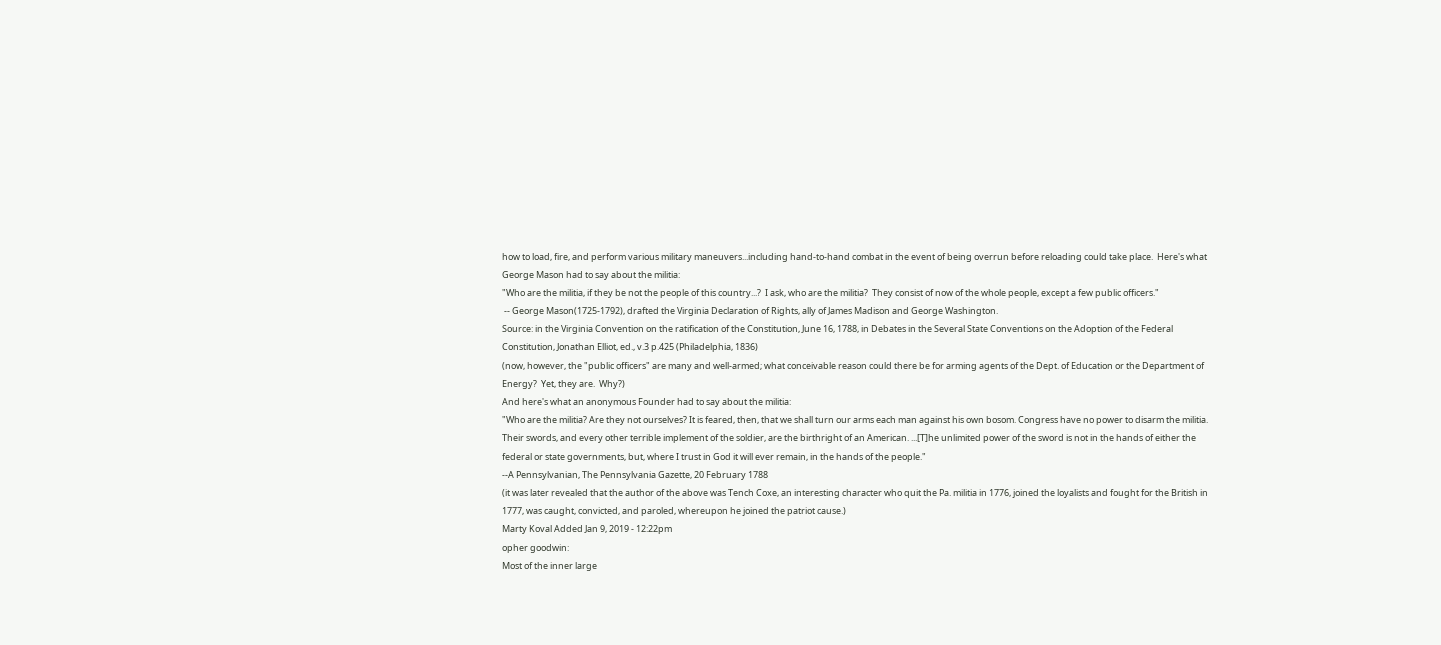how to load, fire, and perform various military maneuvers...including hand-to-hand combat in the event of being overrun before reloading could take place.  Here's what George Mason had to say about the militia:
"Who are the militia, if they be not the people of this country...?  I ask, who are the militia?  They consist of now of the whole people, except a few public officers."
 -- George Mason(1725-1792), drafted the Virginia Declaration of Rights, ally of James Madison and George Washington.
Source: in the Virginia Convention on the ratification of the Constitution, June 16, 1788, in Debates in the Several State Conventions on the Adoption of the Federal Constitution, Jonathan Elliot, ed., v.3 p.425 (Philadelphia, 1836)
(now, however, the "public officers" are many and well-armed; what conceivable reason could there be for arming agents of the Dept. of Education or the Department of Energy?  Yet, they are.  Why?)
And here's what an anonymous Founder had to say about the militia:
"Who are the militia? Are they not ourselves? It is feared, then, that we shall turn our arms each man against his own bosom. Congress have no power to disarm the militia. Their swords, and every other terrible implement of the soldier, are the birthright of an American. ...[T]he unlimited power of the sword is not in the hands of either the federal or state governments, but, where I trust in God it will ever remain, in the hands of the people."
--A Pennsylvanian, The Pennsylvania Gazette, 20 February 1788
(it was later revealed that the author of the above was Tench Coxe, an interesting character who quit the Pa. militia in 1776, joined the loyalists and fought for the British in 1777, was caught, convicted, and paroled, whereupon he joined the patriot cause.)
Marty Koval Added Jan 9, 2019 - 12:22pm
opher goodwin:
Most of the inner large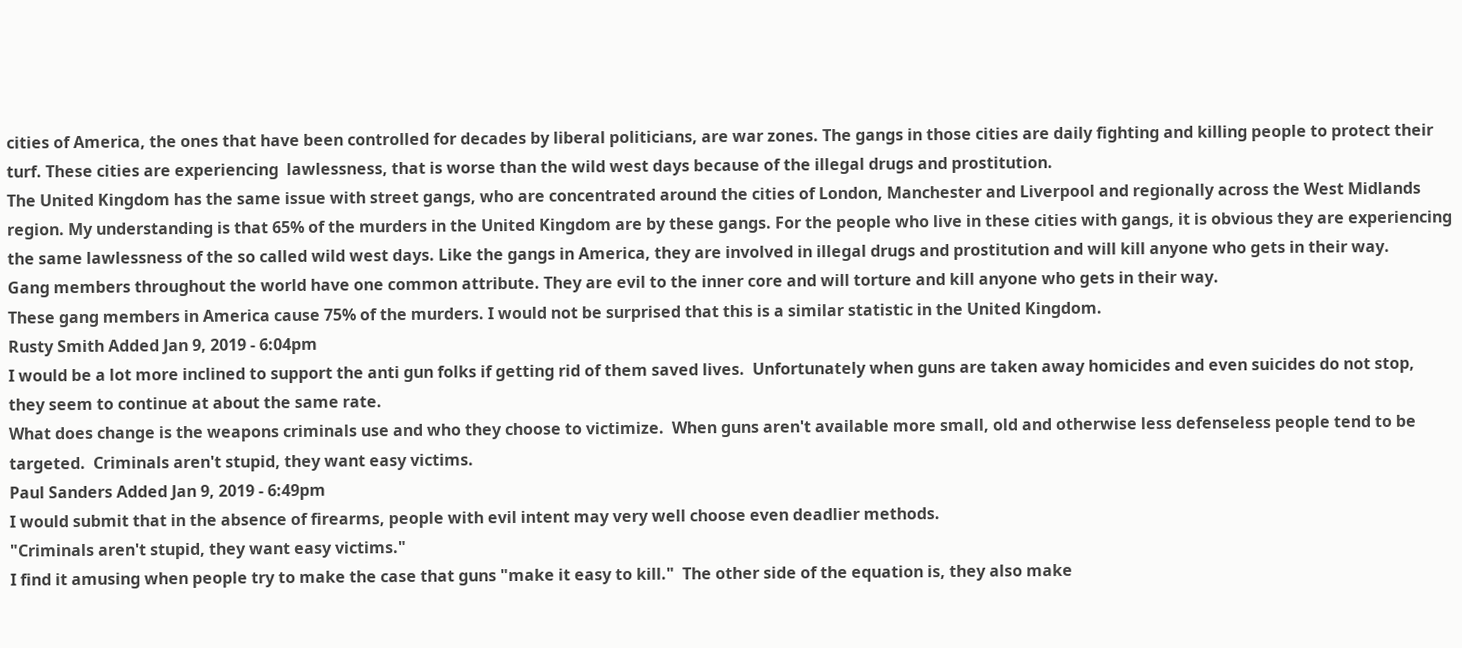cities of America, the ones that have been controlled for decades by liberal politicians, are war zones. The gangs in those cities are daily fighting and killing people to protect their turf. These cities are experiencing  lawlessness, that is worse than the wild west days because of the illegal drugs and prostitution.
The United Kingdom has the same issue with street gangs, who are concentrated around the cities of London, Manchester and Liverpool and regionally across the West Midlands region. My understanding is that 65% of the murders in the United Kingdom are by these gangs. For the people who live in these cities with gangs, it is obvious they are experiencing the same lawlessness of the so called wild west days. Like the gangs in America, they are involved in illegal drugs and prostitution and will kill anyone who gets in their way.
Gang members throughout the world have one common attribute. They are evil to the inner core and will torture and kill anyone who gets in their way.
These gang members in America cause 75% of the murders. I would not be surprised that this is a similar statistic in the United Kingdom.
Rusty Smith Added Jan 9, 2019 - 6:04pm
I would be a lot more inclined to support the anti gun folks if getting rid of them saved lives.  Unfortunately when guns are taken away homicides and even suicides do not stop, they seem to continue at about the same rate.
What does change is the weapons criminals use and who they choose to victimize.  When guns aren't available more small, old and otherwise less defenseless people tend to be targeted.  Criminals aren't stupid, they want easy victims.
Paul Sanders Added Jan 9, 2019 - 6:49pm
I would submit that in the absence of firearms, people with evil intent may very well choose even deadlier methods.
"Criminals aren't stupid, they want easy victims."
I find it amusing when people try to make the case that guns "make it easy to kill."  The other side of the equation is, they also make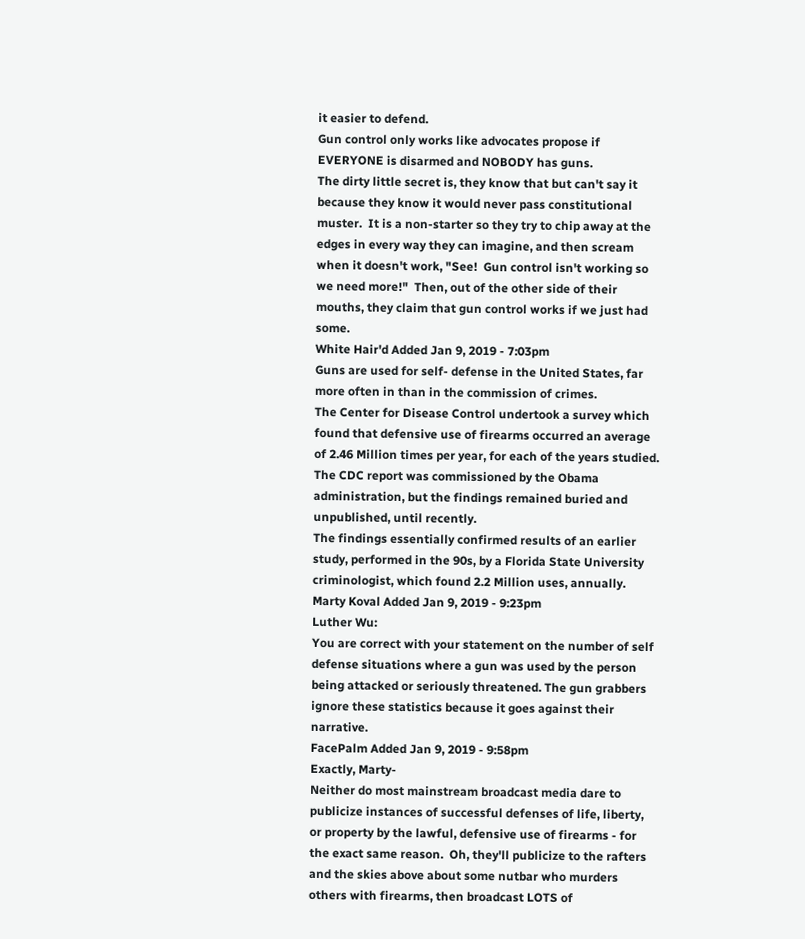it easier to defend.
Gun control only works like advocates propose if EVERYONE is disarmed and NOBODY has guns.
The dirty little secret is, they know that but can't say it because they know it would never pass constitutional muster.  It is a non-starter so they try to chip away at the edges in every way they can imagine, and then scream when it doesn't work, "See!  Gun control isn't working so we need more!"  Then, out of the other side of their mouths, they claim that gun control works if we just had some.
White Hair'd Added Jan 9, 2019 - 7:03pm
Guns are used for self- defense in the United States, far more often in than in the commission of crimes.
The Center for Disease Control undertook a survey which found that defensive use of firearms occurred an average of 2.46 Million times per year, for each of the years studied.
The CDC report was commissioned by the Obama administration, but the findings remained buried and unpublished, until recently.
The findings essentially confirmed results of an earlier study, performed in the 90s, by a Florida State University criminologist, which found 2.2 Million uses, annually.
Marty Koval Added Jan 9, 2019 - 9:23pm
Luther Wu:
You are correct with your statement on the number of self defense situations where a gun was used by the person being attacked or seriously threatened. The gun grabbers ignore these statistics because it goes against their narrative.
FacePalm Added Jan 9, 2019 - 9:58pm
Exactly, Marty-
Neither do most mainstream broadcast media dare to publicize instances of successful defenses of life, liberty, or property by the lawful, defensive use of firearms - for the exact same reason.  Oh, they'll publicize to the rafters and the skies above about some nutbar who murders others with firearms, then broadcast LOTS of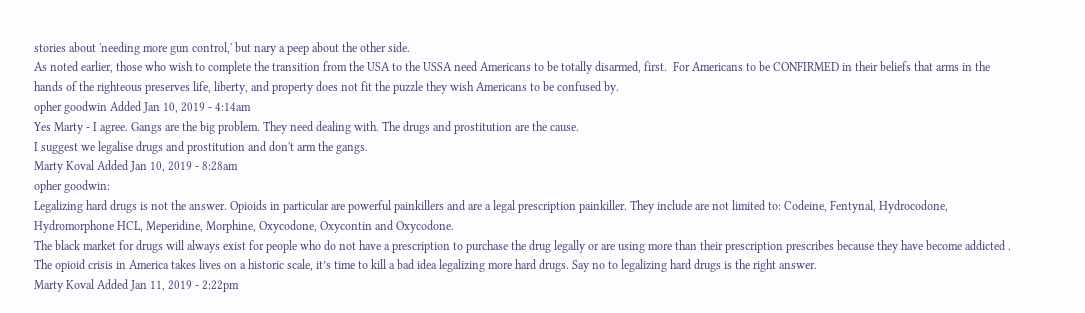stories about 'needing more gun control,' but nary a peep about the other side.
As noted earlier, those who wish to complete the transition from the USA to the USSA need Americans to be totally disarmed, first.  For Americans to be CONFIRMED in their beliefs that arms in the hands of the righteous preserves life, liberty, and property does not fit the puzzle they wish Americans to be confused by.
opher goodwin Added Jan 10, 2019 - 4:14am
Yes Marty - I agree. Gangs are the big problem. They need dealing with. The drugs and prostitution are the cause.
I suggest we legalise drugs and prostitution and don't arm the gangs.
Marty Koval Added Jan 10, 2019 - 8:28am
opher goodwin:
Legalizing hard drugs is not the answer. Opioids in particular are powerful painkillers and are a legal prescription painkiller. They include are not limited to: Codeine, Fentynal, Hydrocodone, Hydromorphone HCL, Meperidine, Morphine, Oxycodone, Oxycontin and Oxycodone.
The black market for drugs will always exist for people who do not have a prescription to purchase the drug legally or are using more than their prescription prescribes because they have become addicted .
The opioid crisis in America takes lives on a historic scale, it’s time to kill a bad idea legalizing more hard drugs. Say no to legalizing hard drugs is the right answer.
Marty Koval Added Jan 11, 2019 - 2:22pm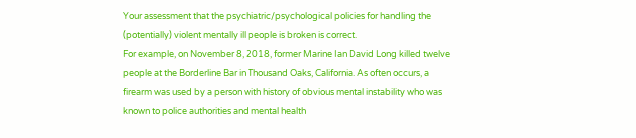Your assessment that the psychiatric/psychological policies for handling the (potentially) violent mentally ill people is broken is correct.
For example, on November 8, 2018, former Marine Ian David Long killed twelve people at the Borderline Bar in Thousand Oaks, California. As often occurs, a firearm was used by a person with history of obvious mental instability who was known to police authorities and mental health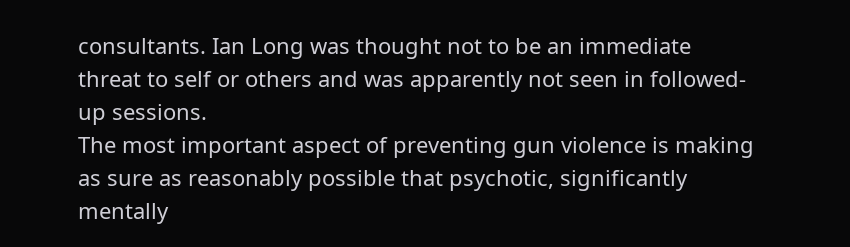consultants. Ian Long was thought not to be an immediate threat to self or others and was apparently not seen in followed-up sessions.
The most important aspect of preventing gun violence is making as sure as reasonably possible that psychotic, significantly mentally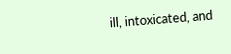ill, intoxicated, and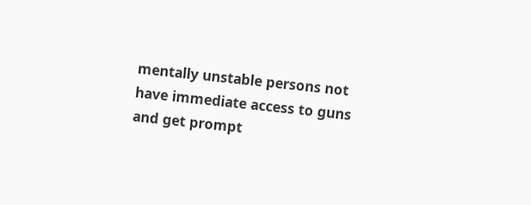mentally unstable persons not have immediate access to guns and get prompt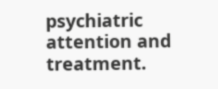psychiatric attention and treatment.